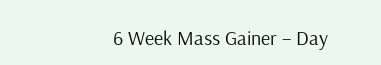6 Week Mass Gainer – Day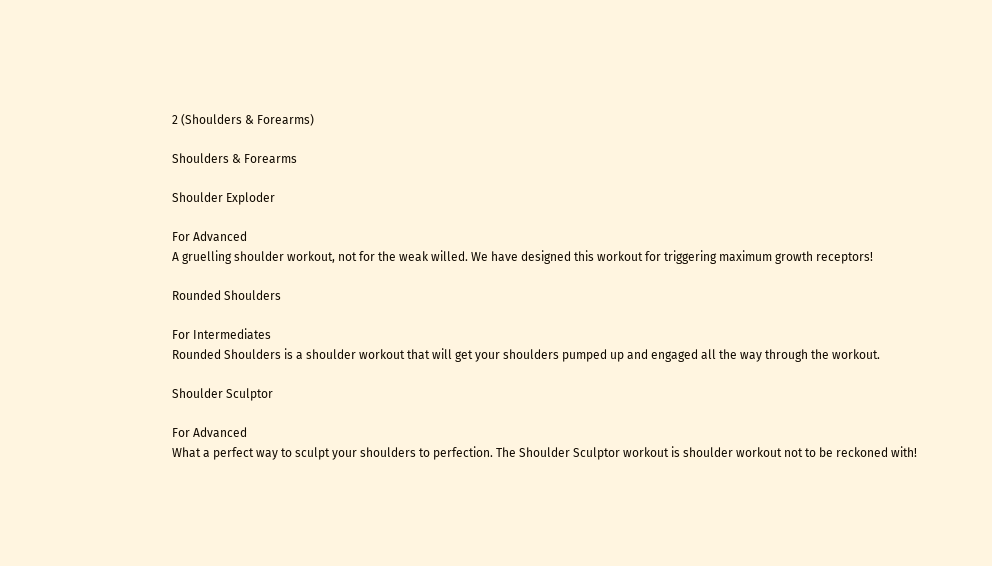2 (Shoulders & Forearms)

Shoulders & Forearms

Shoulder Exploder

For Advanced
A gruelling shoulder workout, not for the weak willed. We have designed this workout for triggering maximum growth receptors!

Rounded Shoulders

For Intermediates
Rounded Shoulders is a shoulder workout that will get your shoulders pumped up and engaged all the way through the workout.

Shoulder Sculptor

For Advanced
What a perfect way to sculpt your shoulders to perfection. The Shoulder Sculptor workout is shoulder workout not to be reckoned with!